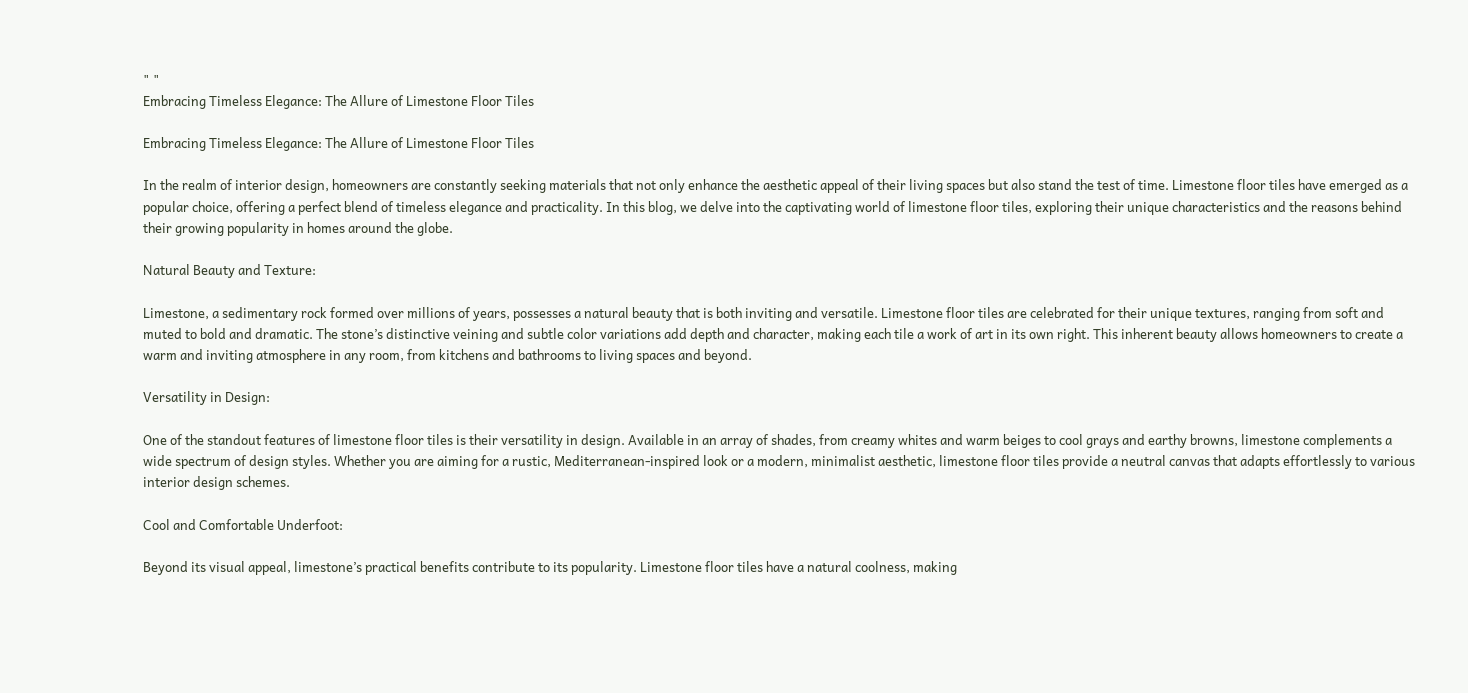" "
Embracing Timeless Elegance: The Allure of Limestone Floor Tiles

Embracing Timeless Elegance: The Allure of Limestone Floor Tiles

In the realm of interior design, homeowners are constantly seeking materials that not only enhance the aesthetic appeal of their living spaces but also stand the test of time. Limestone floor tiles have emerged as a popular choice, offering a perfect blend of timeless elegance and practicality. In this blog, we delve into the captivating world of limestone floor tiles, exploring their unique characteristics and the reasons behind their growing popularity in homes around the globe.

Natural Beauty and Texture:

Limestone, a sedimentary rock formed over millions of years, possesses a natural beauty that is both inviting and versatile. Limestone floor tiles are celebrated for their unique textures, ranging from soft and muted to bold and dramatic. The stone’s distinctive veining and subtle color variations add depth and character, making each tile a work of art in its own right. This inherent beauty allows homeowners to create a warm and inviting atmosphere in any room, from kitchens and bathrooms to living spaces and beyond.

Versatility in Design:

One of the standout features of limestone floor tiles is their versatility in design. Available in an array of shades, from creamy whites and warm beiges to cool grays and earthy browns, limestone complements a wide spectrum of design styles. Whether you are aiming for a rustic, Mediterranean-inspired look or a modern, minimalist aesthetic, limestone floor tiles provide a neutral canvas that adapts effortlessly to various interior design schemes.

Cool and Comfortable Underfoot:

Beyond its visual appeal, limestone’s practical benefits contribute to its popularity. Limestone floor tiles have a natural coolness, making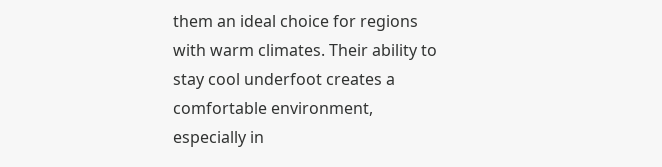them an ideal choice for regions with warm climates. Their ability to stay cool underfoot creates a comfortable environment, especially in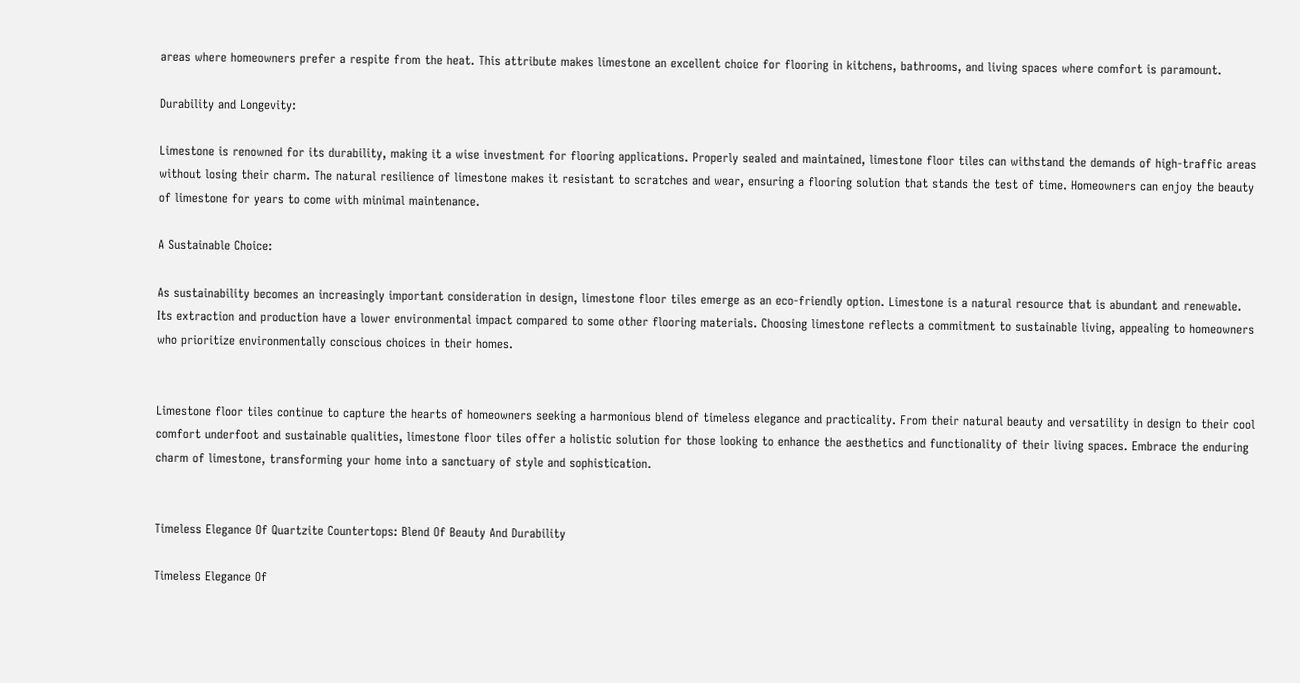areas where homeowners prefer a respite from the heat. This attribute makes limestone an excellent choice for flooring in kitchens, bathrooms, and living spaces where comfort is paramount.

Durability and Longevity:

Limestone is renowned for its durability, making it a wise investment for flooring applications. Properly sealed and maintained, limestone floor tiles can withstand the demands of high-traffic areas without losing their charm. The natural resilience of limestone makes it resistant to scratches and wear, ensuring a flooring solution that stands the test of time. Homeowners can enjoy the beauty of limestone for years to come with minimal maintenance.

A Sustainable Choice:

As sustainability becomes an increasingly important consideration in design, limestone floor tiles emerge as an eco-friendly option. Limestone is a natural resource that is abundant and renewable. Its extraction and production have a lower environmental impact compared to some other flooring materials. Choosing limestone reflects a commitment to sustainable living, appealing to homeowners who prioritize environmentally conscious choices in their homes.


Limestone floor tiles continue to capture the hearts of homeowners seeking a harmonious blend of timeless elegance and practicality. From their natural beauty and versatility in design to their cool comfort underfoot and sustainable qualities, limestone floor tiles offer a holistic solution for those looking to enhance the aesthetics and functionality of their living spaces. Embrace the enduring charm of limestone, transforming your home into a sanctuary of style and sophistication.


Timeless Elegance Of Quartzite Countertops: Blend Of Beauty And Durability

Timeless Elegance Of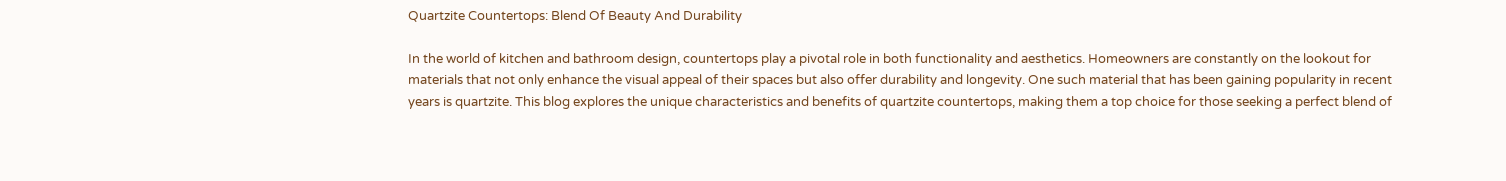Quartzite Countertops: Blend Of Beauty And Durability

In the world of kitchen and bathroom design, countertops play a pivotal role in both functionality and aesthetics. Homeowners are constantly on the lookout for materials that not only enhance the visual appeal of their spaces but also offer durability and longevity. One such material that has been gaining popularity in recent years is quartzite. This blog explores the unique characteristics and benefits of quartzite countertops, making them a top choice for those seeking a perfect blend of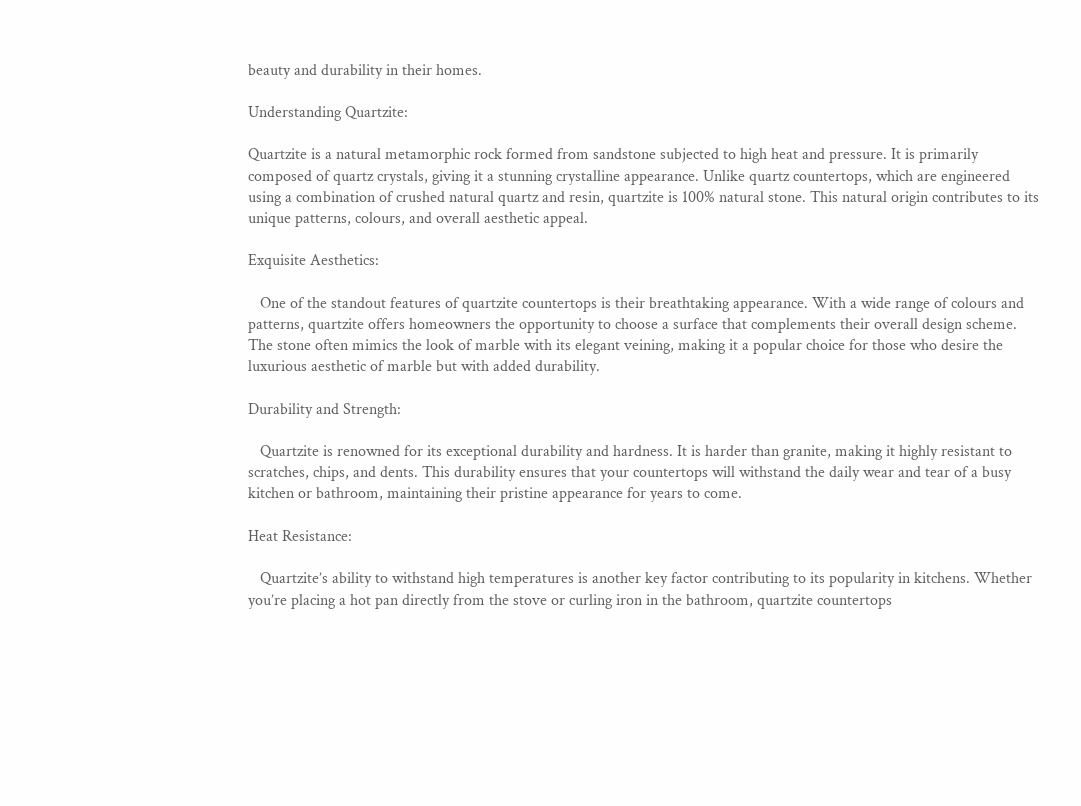beauty and durability in their homes.

Understanding Quartzite:

Quartzite is a natural metamorphic rock formed from sandstone subjected to high heat and pressure. It is primarily composed of quartz crystals, giving it a stunning crystalline appearance. Unlike quartz countertops, which are engineered using a combination of crushed natural quartz and resin, quartzite is 100% natural stone. This natural origin contributes to its unique patterns, colours, and overall aesthetic appeal.

Exquisite Aesthetics:

   One of the standout features of quartzite countertops is their breathtaking appearance. With a wide range of colours and patterns, quartzite offers homeowners the opportunity to choose a surface that complements their overall design scheme. The stone often mimics the look of marble with its elegant veining, making it a popular choice for those who desire the luxurious aesthetic of marble but with added durability.

Durability and Strength:

   Quartzite is renowned for its exceptional durability and hardness. It is harder than granite, making it highly resistant to scratches, chips, and dents. This durability ensures that your countertops will withstand the daily wear and tear of a busy kitchen or bathroom, maintaining their pristine appearance for years to come.

Heat Resistance:

   Quartzite’s ability to withstand high temperatures is another key factor contributing to its popularity in kitchens. Whether you’re placing a hot pan directly from the stove or curling iron in the bathroom, quartzite countertops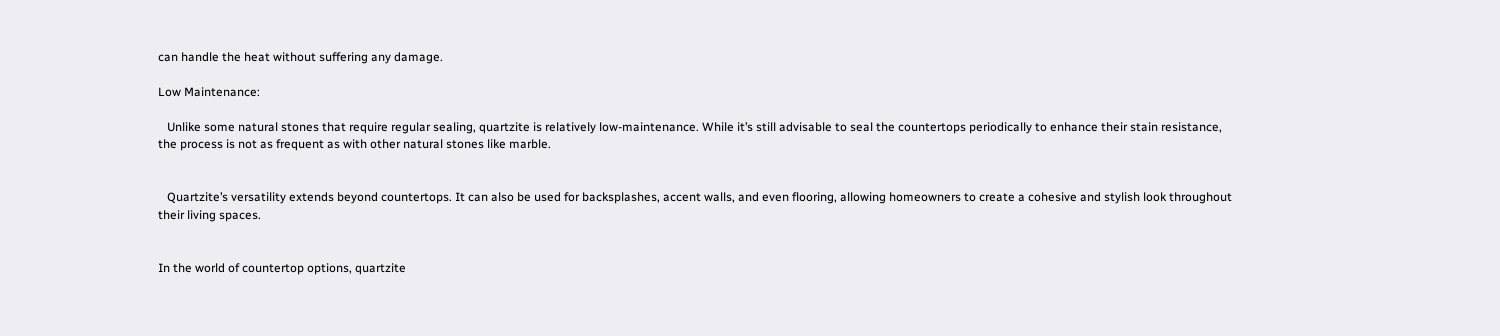can handle the heat without suffering any damage.

Low Maintenance:

   Unlike some natural stones that require regular sealing, quartzite is relatively low-maintenance. While it’s still advisable to seal the countertops periodically to enhance their stain resistance, the process is not as frequent as with other natural stones like marble.


   Quartzite’s versatility extends beyond countertops. It can also be used for backsplashes, accent walls, and even flooring, allowing homeowners to create a cohesive and stylish look throughout their living spaces.


In the world of countertop options, quartzite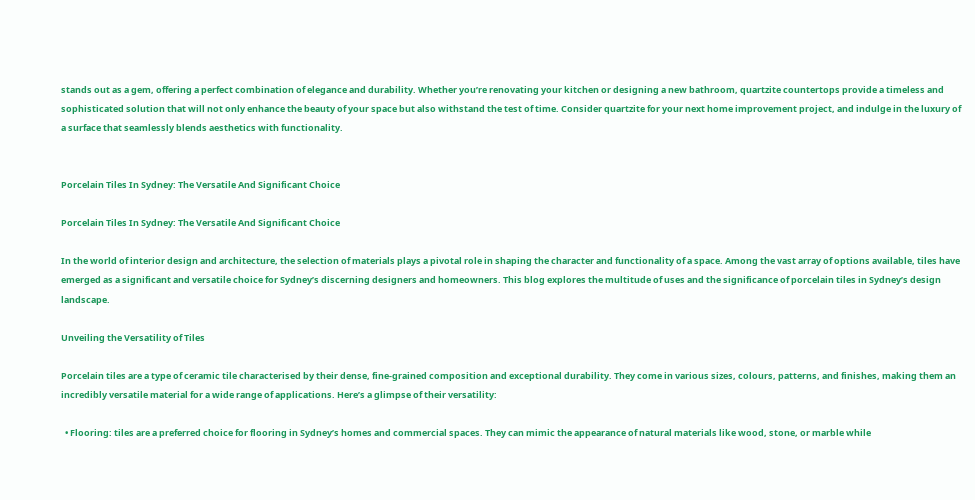stands out as a gem, offering a perfect combination of elegance and durability. Whether you’re renovating your kitchen or designing a new bathroom, quartzite countertops provide a timeless and sophisticated solution that will not only enhance the beauty of your space but also withstand the test of time. Consider quartzite for your next home improvement project, and indulge in the luxury of a surface that seamlessly blends aesthetics with functionality.


Porcelain Tiles In Sydney: The Versatile And Significant Choice

Porcelain Tiles In Sydney: The Versatile And Significant Choice

In the world of interior design and architecture, the selection of materials plays a pivotal role in shaping the character and functionality of a space. Among the vast array of options available, tiles have emerged as a significant and versatile choice for Sydney’s discerning designers and homeowners. This blog explores the multitude of uses and the significance of porcelain tiles in Sydney’s design landscape.

Unveiling the Versatility of Tiles

Porcelain tiles are a type of ceramic tile characterised by their dense, fine-grained composition and exceptional durability. They come in various sizes, colours, patterns, and finishes, making them an incredibly versatile material for a wide range of applications. Here’s a glimpse of their versatility:

  • Flooring: tiles are a preferred choice for flooring in Sydney’s homes and commercial spaces. They can mimic the appearance of natural materials like wood, stone, or marble while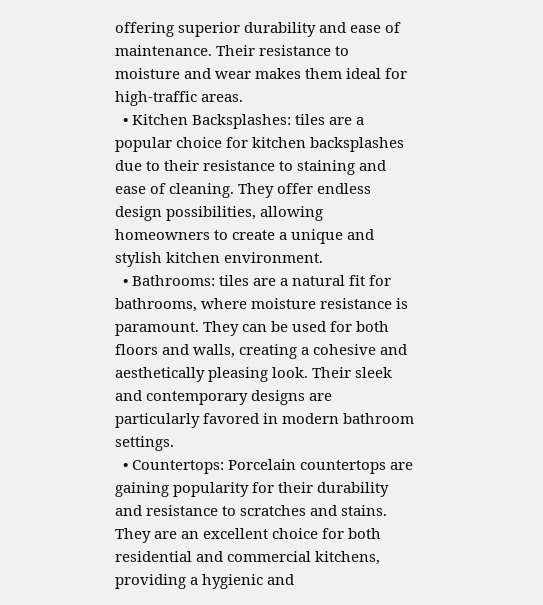offering superior durability and ease of maintenance. Their resistance to moisture and wear makes them ideal for high-traffic areas.
  • Kitchen Backsplashes: tiles are a popular choice for kitchen backsplashes due to their resistance to staining and ease of cleaning. They offer endless design possibilities, allowing homeowners to create a unique and stylish kitchen environment.
  • Bathrooms: tiles are a natural fit for bathrooms, where moisture resistance is paramount. They can be used for both floors and walls, creating a cohesive and aesthetically pleasing look. Their sleek and contemporary designs are particularly favored in modern bathroom settings.
  • Countertops: Porcelain countertops are gaining popularity for their durability and resistance to scratches and stains. They are an excellent choice for both residential and commercial kitchens, providing a hygienic and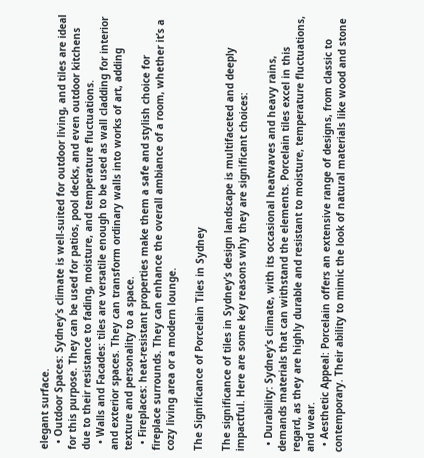elegant surface.
  • Outdoor Spaces: Sydney’s climate is well-suited for outdoor living, and tiles are ideal for this purpose. They can be used for patios, pool decks, and even outdoor kitchens due to their resistance to fading, moisture, and temperature fluctuations.
  • Walls and Facades: tiles are versatile enough to be used as wall cladding for interior and exterior spaces. They can transform ordinary walls into works of art, adding texture and personality to a space.
  • Fireplaces: heat-resistant properties make them a safe and stylish choice for fireplace surrounds. They can enhance the overall ambiance of a room, whether it’s a cozy living area or a modern lounge.

The Significance of Porcelain Tiles in Sydney

The significance of tiles in Sydney’s design landscape is multifaceted and deeply impactful. Here are some key reasons why they are significant choices:

  • Durability: Sydney’s climate, with its occasional heatwaves and heavy rains, demands materials that can withstand the elements. Porcelain tiles excel in this regard, as they are highly durable and resistant to moisture, temperature fluctuations, and wear.
  • Aesthetic Appeal: Porcelain offers an extensive range of designs, from classic to contemporary. Their ability to mimic the look of natural materials like wood and stone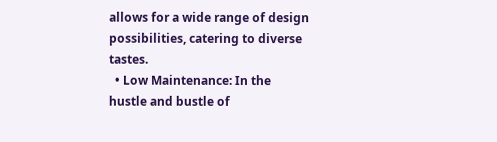allows for a wide range of design possibilities, catering to diverse tastes.
  • Low Maintenance: In the hustle and bustle of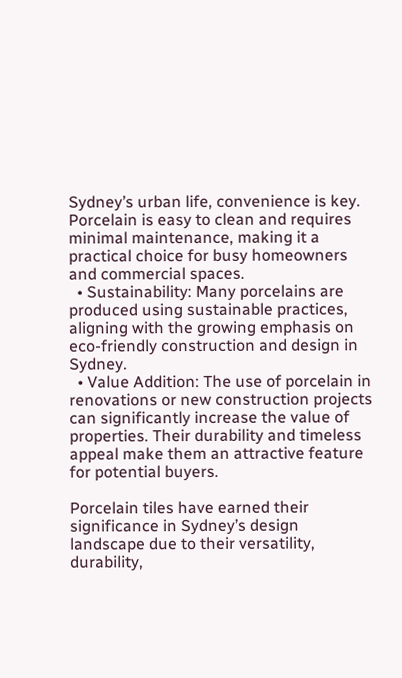Sydney’s urban life, convenience is key. Porcelain is easy to clean and requires minimal maintenance, making it a practical choice for busy homeowners and commercial spaces.
  • Sustainability: Many porcelains are produced using sustainable practices, aligning with the growing emphasis on eco-friendly construction and design in Sydney.
  • Value Addition: The use of porcelain in renovations or new construction projects can significantly increase the value of properties. Their durability and timeless appeal make them an attractive feature for potential buyers.

Porcelain tiles have earned their significance in Sydney’s design landscape due to their versatility, durability,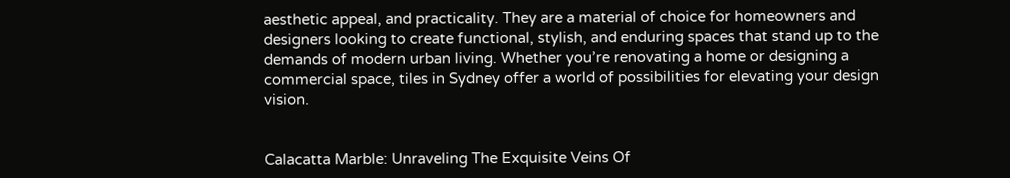aesthetic appeal, and practicality. They are a material of choice for homeowners and designers looking to create functional, stylish, and enduring spaces that stand up to the demands of modern urban living. Whether you’re renovating a home or designing a commercial space, tiles in Sydney offer a world of possibilities for elevating your design vision.


Calacatta Marble: Unraveling The Exquisite Veins Of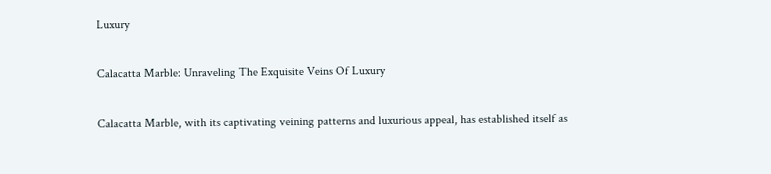Luxury

Calacatta Marble: Unraveling The Exquisite Veins Of Luxury

Calacatta Marble, with its captivating veining patterns and luxurious appeal, has established itself as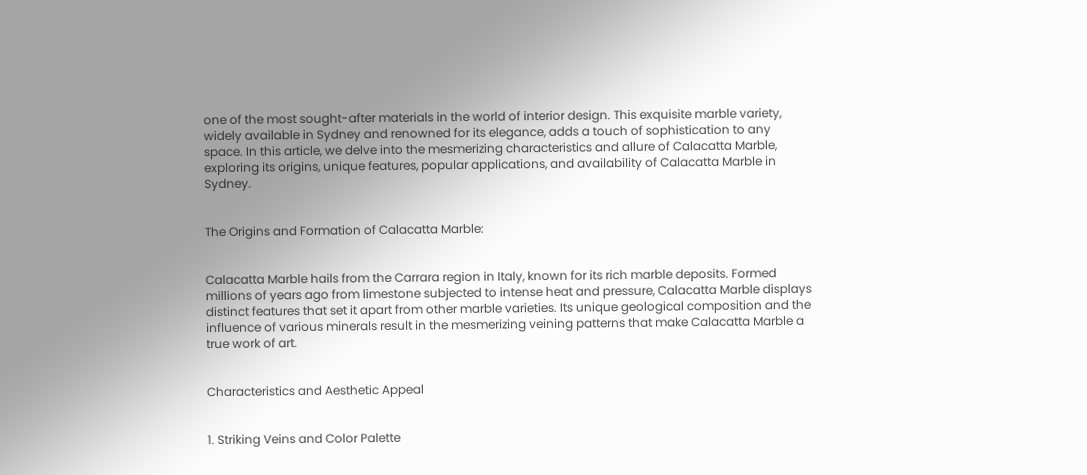one of the most sought-after materials in the world of interior design. This exquisite marble variety, widely available in Sydney and renowned for its elegance, adds a touch of sophistication to any space. In this article, we delve into the mesmerizing characteristics and allure of Calacatta Marble, exploring its origins, unique features, popular applications, and availability of Calacatta Marble in Sydney.


The Origins and Formation of Calacatta Marble:


Calacatta Marble hails from the Carrara region in Italy, known for its rich marble deposits. Formed millions of years ago from limestone subjected to intense heat and pressure, Calacatta Marble displays distinct features that set it apart from other marble varieties. Its unique geological composition and the influence of various minerals result in the mesmerizing veining patterns that make Calacatta Marble a true work of art.


Characteristics and Aesthetic Appeal


1. Striking Veins and Color Palette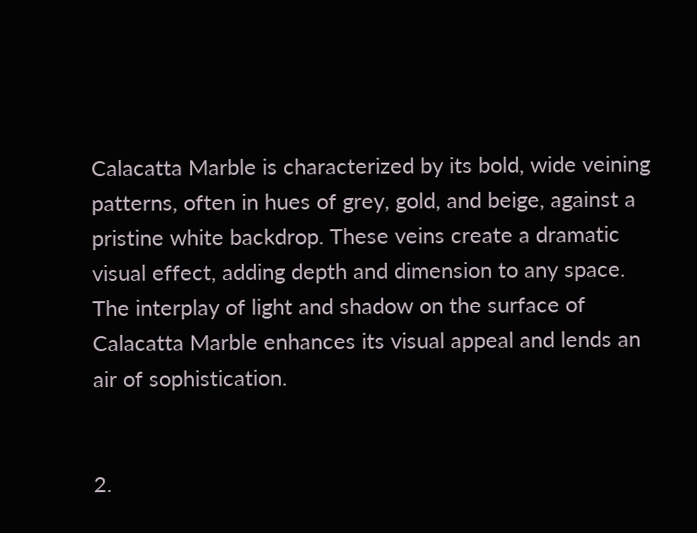Calacatta Marble is characterized by its bold, wide veining patterns, often in hues of grey, gold, and beige, against a pristine white backdrop. These veins create a dramatic visual effect, adding depth and dimension to any space. The interplay of light and shadow on the surface of Calacatta Marble enhances its visual appeal and lends an air of sophistication.


2.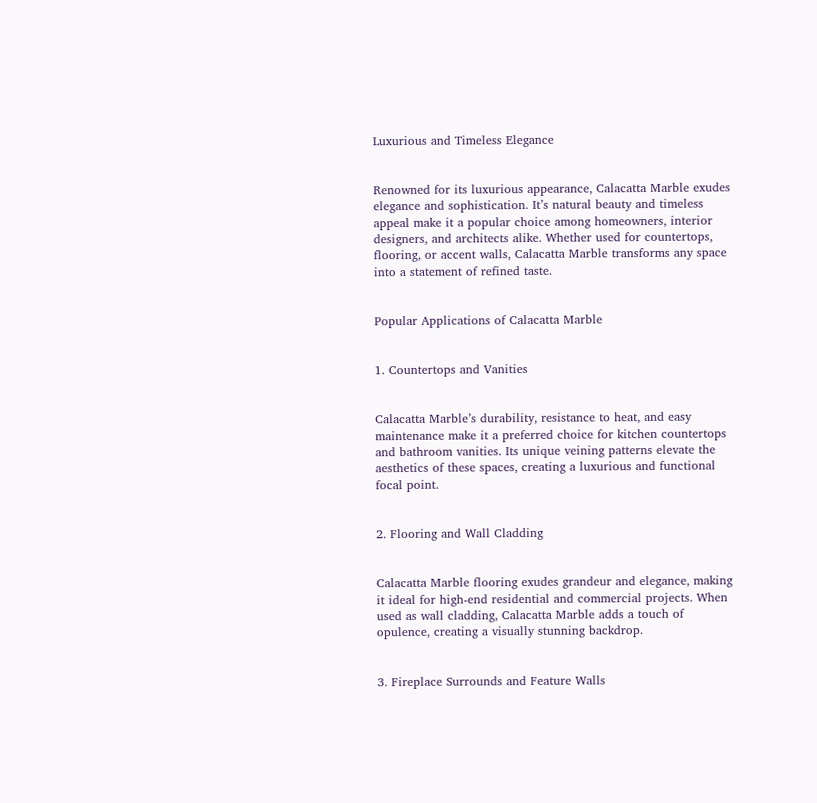Luxurious and Timeless Elegance


Renowned for its luxurious appearance, Calacatta Marble exudes elegance and sophistication. It’s natural beauty and timeless appeal make it a popular choice among homeowners, interior designers, and architects alike. Whether used for countertops, flooring, or accent walls, Calacatta Marble transforms any space into a statement of refined taste.


Popular Applications of Calacatta Marble


1. Countertops and Vanities


Calacatta Marble’s durability, resistance to heat, and easy maintenance make it a preferred choice for kitchen countertops and bathroom vanities. Its unique veining patterns elevate the aesthetics of these spaces, creating a luxurious and functional focal point.


2. Flooring and Wall Cladding


Calacatta Marble flooring exudes grandeur and elegance, making it ideal for high-end residential and commercial projects. When used as wall cladding, Calacatta Marble adds a touch of opulence, creating a visually stunning backdrop.


3. Fireplace Surrounds and Feature Walls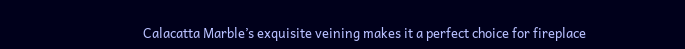Calacatta Marble’s exquisite veining makes it a perfect choice for fireplace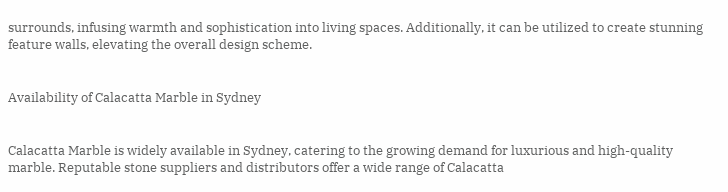surrounds, infusing warmth and sophistication into living spaces. Additionally, it can be utilized to create stunning feature walls, elevating the overall design scheme.


Availability of Calacatta Marble in Sydney


Calacatta Marble is widely available in Sydney, catering to the growing demand for luxurious and high-quality marble. Reputable stone suppliers and distributors offer a wide range of Calacatta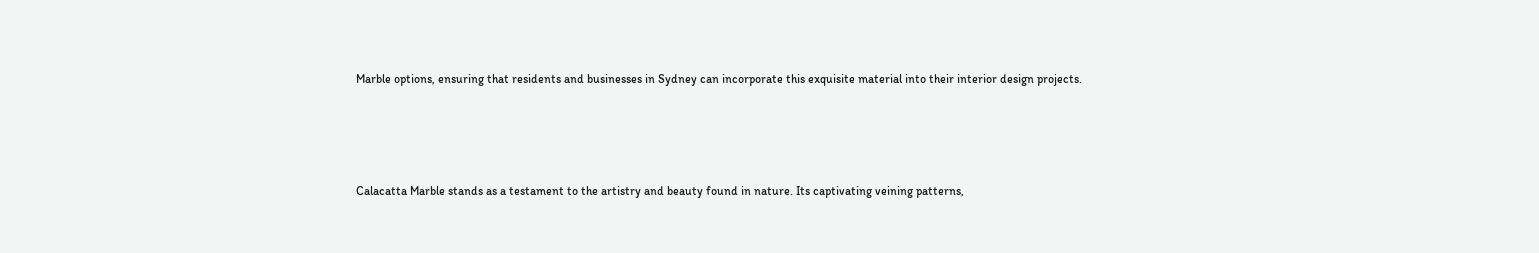Marble options, ensuring that residents and businesses in Sydney can incorporate this exquisite material into their interior design projects.




Calacatta Marble stands as a testament to the artistry and beauty found in nature. Its captivating veining patterns,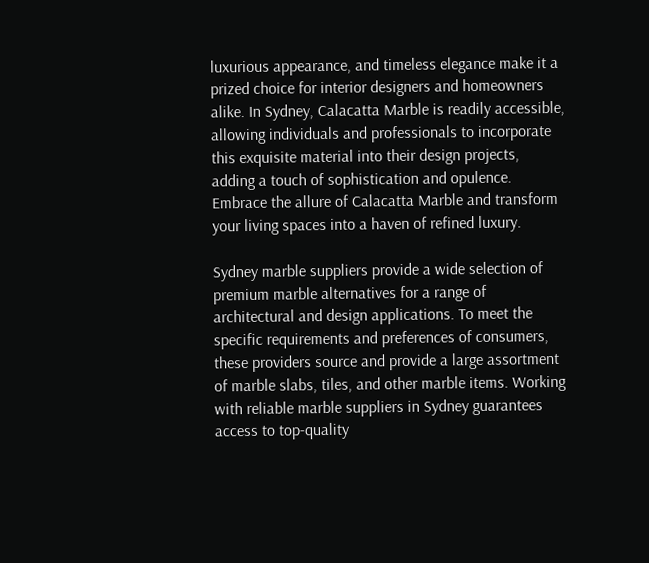luxurious appearance, and timeless elegance make it a prized choice for interior designers and homeowners alike. In Sydney, Calacatta Marble is readily accessible, allowing individuals and professionals to incorporate this exquisite material into their design projects, adding a touch of sophistication and opulence. Embrace the allure of Calacatta Marble and transform your living spaces into a haven of refined luxury.

Sydney marble suppliers provide a wide selection of premium marble alternatives for a range of architectural and design applications. To meet the specific requirements and preferences of consumers, these providers source and provide a large assortment of marble slabs, tiles, and other marble items. Working with reliable marble suppliers in Sydney guarantees access to top-quality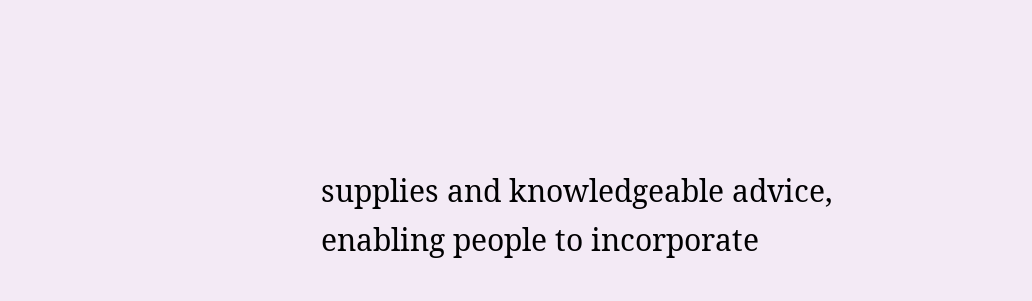supplies and knowledgeable advice, enabling people to incorporate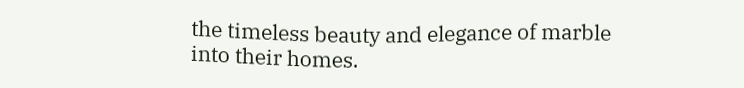the timeless beauty and elegance of marble into their homes.